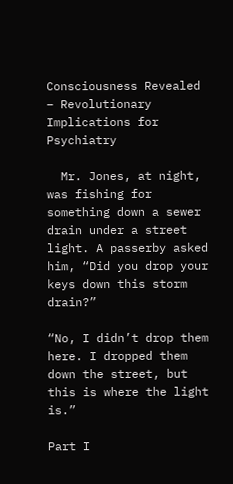Consciousness Revealed – Revolutionary Implications for Psychiatry

  Mr. Jones, at night, was fishing for something down a sewer drain under a street light. A passerby asked him, “Did you drop your keys down this storm drain?”

“No, I didn’t drop them here. I dropped them down the street, but this is where the light is.”

Part I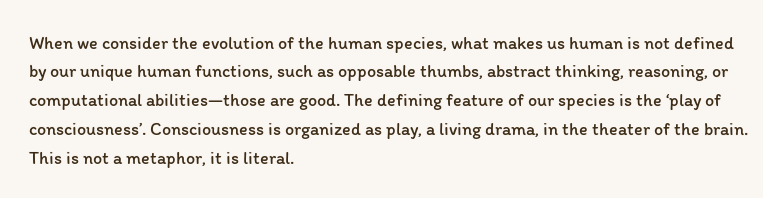When we consider the evolution of the human species, what makes us human is not defined by our unique human functions, such as opposable thumbs, abstract thinking, reasoning, or computational abilities—those are good. The defining feature of our species is the ‘play of consciousness’. Consciousness is organized as play, a living drama, in the theater of the brain. This is not a metaphor, it is literal.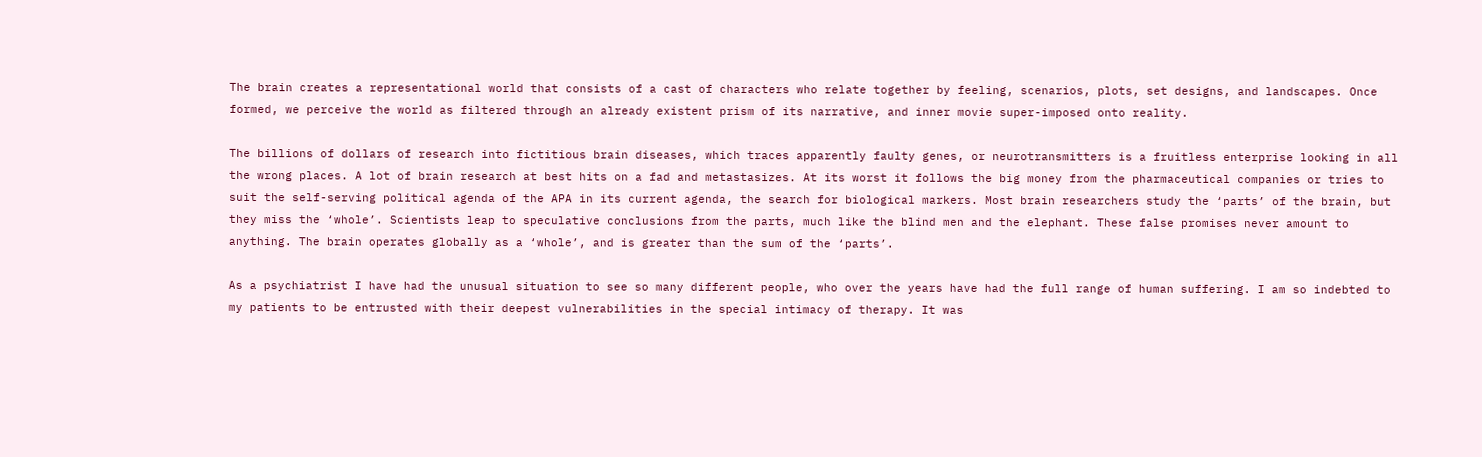The brain creates a representational world that consists of a cast of characters who relate together by feeling, scenarios, plots, set designs, and landscapes. Once formed, we perceive the world as filtered through an already existent prism of its narrative, and inner movie super-imposed onto reality.

The billions of dollars of research into fictitious brain diseases, which traces apparently faulty genes, or neurotransmitters is a fruitless enterprise looking in all the wrong places. A lot of brain research at best hits on a fad and metastasizes. At its worst it follows the big money from the pharmaceutical companies or tries to suit the self-serving political agenda of the APA in its current agenda, the search for biological markers. Most brain researchers study the ‘parts’ of the brain, but they miss the ‘whole’. Scientists leap to speculative conclusions from the parts, much like the blind men and the elephant. These false promises never amount to anything. The brain operates globally as a ‘whole’, and is greater than the sum of the ‘parts’.

As a psychiatrist I have had the unusual situation to see so many different people, who over the years have had the full range of human suffering. I am so indebted to my patients to be entrusted with their deepest vulnerabilities in the special intimacy of therapy. It was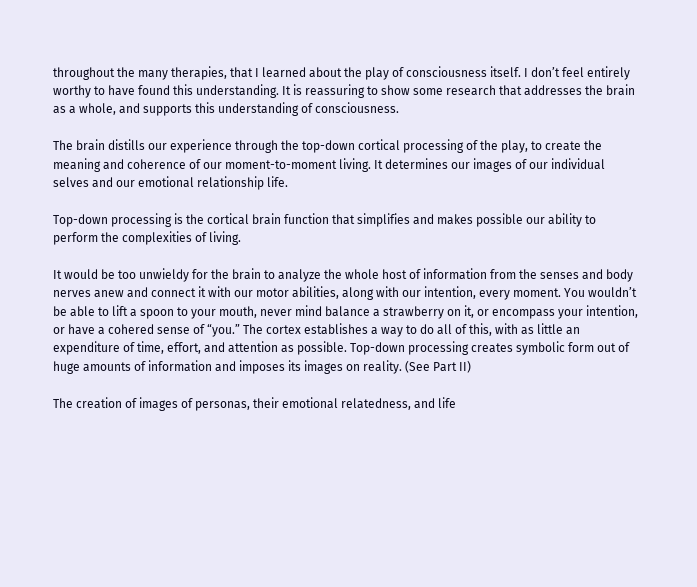throughout the many therapies, that I learned about the play of consciousness itself. I don’t feel entirely worthy to have found this understanding. It is reassuring to show some research that addresses the brain as a whole, and supports this understanding of consciousness.

The brain distills our experience through the top-down cortical processing of the play, to create the meaning and coherence of our moment-to-moment living. It determines our images of our individual selves and our emotional relationship life.

Top-down processing is the cortical brain function that simplifies and makes possible our ability to perform the complexities of living.

It would be too unwieldy for the brain to analyze the whole host of information from the senses and body nerves anew and connect it with our motor abilities, along with our intention, every moment. You wouldn’t be able to lift a spoon to your mouth, never mind balance a strawberry on it, or encompass your intention, or have a cohered sense of “you.” The cortex establishes a way to do all of this, with as little an expenditure of time, effort, and attention as possible. Top-down processing creates symbolic form out of huge amounts of information and imposes its images on reality. (See Part II)

The creation of images of personas, their emotional relatedness, and life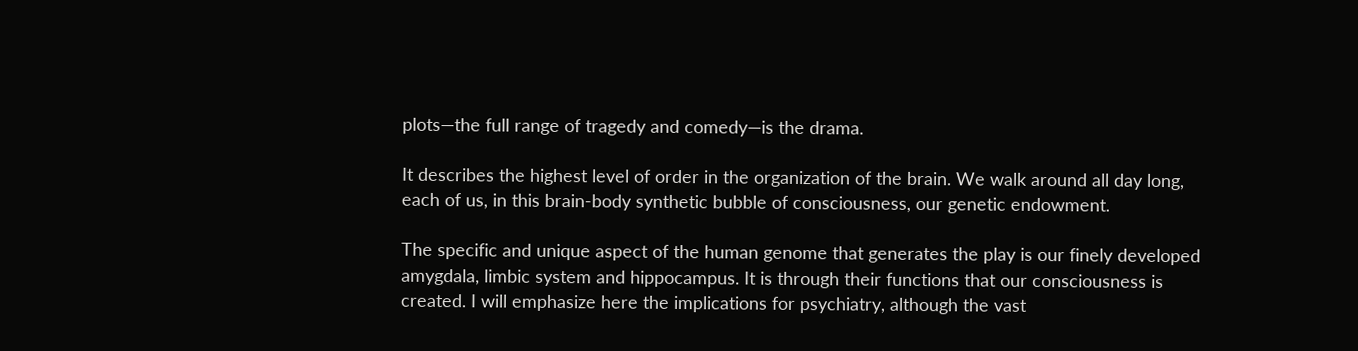plots—the full range of tragedy and comedy—is the drama.

It describes the highest level of order in the organization of the brain. We walk around all day long, each of us, in this brain-body synthetic bubble of consciousness, our genetic endowment.

The specific and unique aspect of the human genome that generates the play is our finely developed amygdala, limbic system and hippocampus. It is through their functions that our consciousness is created. I will emphasize here the implications for psychiatry, although the vast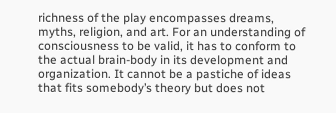richness of the play encompasses dreams, myths, religion, and art. For an understanding of consciousness to be valid, it has to conform to the actual brain-body in its development and organization. It cannot be a pastiche of ideas that fits somebody’s theory but does not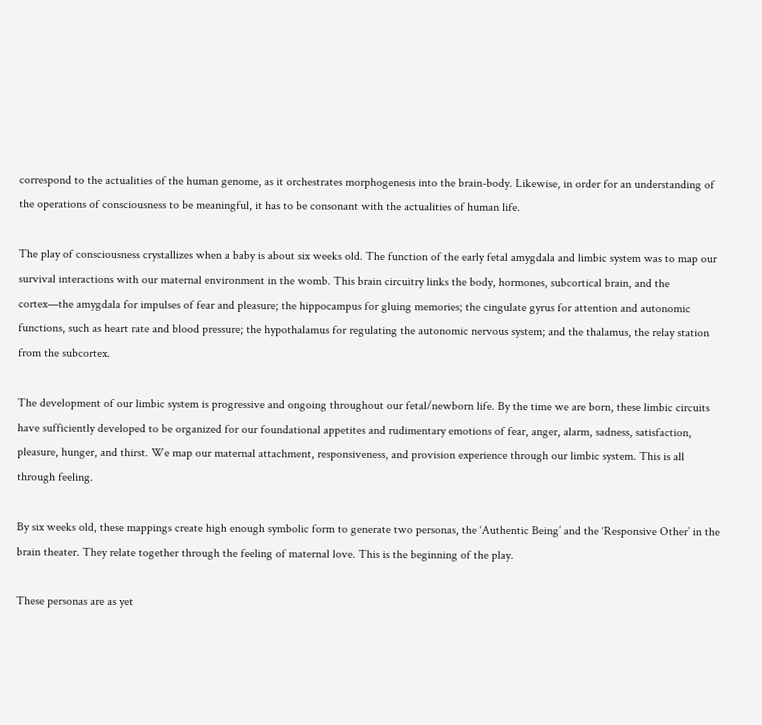correspond to the actualities of the human genome, as it orchestrates morphogenesis into the brain-body. Likewise, in order for an understanding of the operations of consciousness to be meaningful, it has to be consonant with the actualities of human life.

The play of consciousness crystallizes when a baby is about six weeks old. The function of the early fetal amygdala and limbic system was to map our survival interactions with our maternal environment in the womb. This brain circuitry links the body, hormones, subcortical brain, and the cortex—the amygdala for impulses of fear and pleasure; the hippocampus for gluing memories; the cingulate gyrus for attention and autonomic functions, such as heart rate and blood pressure; the hypothalamus for regulating the autonomic nervous system; and the thalamus, the relay station from the subcortex.

The development of our limbic system is progressive and ongoing throughout our fetal/newborn life. By the time we are born, these limbic circuits have sufficiently developed to be organized for our foundational appetites and rudimentary emotions of fear, anger, alarm, sadness, satisfaction, pleasure, hunger, and thirst. We map our maternal attachment, responsiveness, and provision experience through our limbic system. This is all through feeling.

By six weeks old, these mappings create high enough symbolic form to generate two personas, the ‘Authentic Being’ and the ‘Responsive Other’ in the brain theater. They relate together through the feeling of maternal love. This is the beginning of the play.

These personas are as yet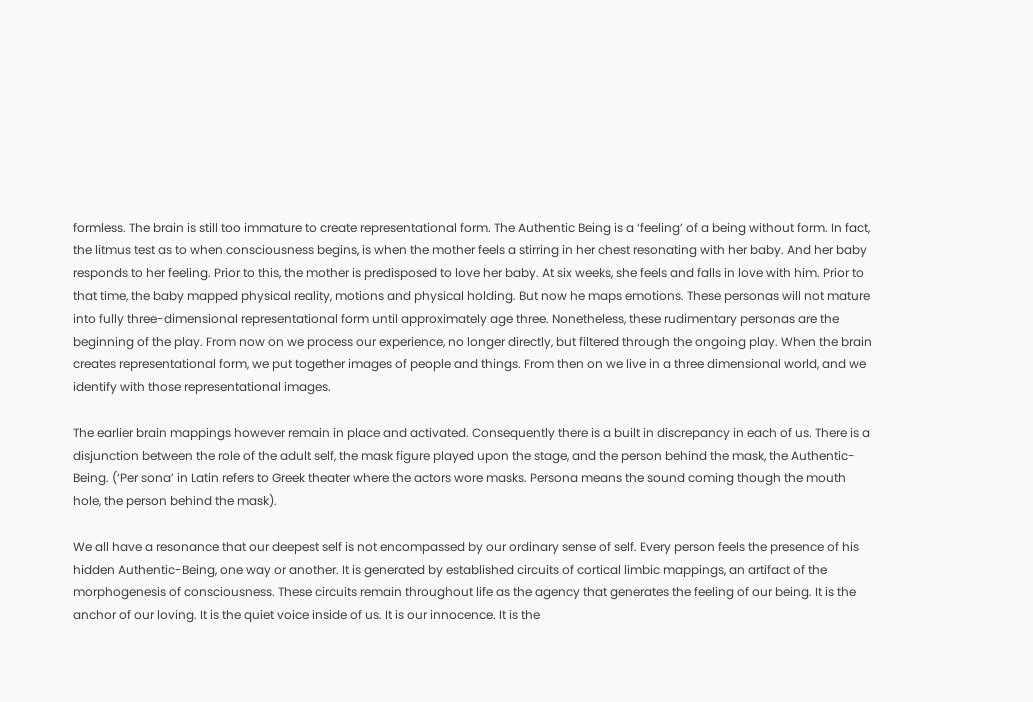formless. The brain is still too immature to create representational form. The Authentic Being is a ‘feeling’ of a being without form. In fact, the litmus test as to when consciousness begins, is when the mother feels a stirring in her chest resonating with her baby. And her baby responds to her feeling. Prior to this, the mother is predisposed to love her baby. At six weeks, she feels and falls in love with him. Prior to that time, the baby mapped physical reality, motions and physical holding. But now he maps emotions. These personas will not mature into fully three-dimensional representational form until approximately age three. Nonetheless, these rudimentary personas are the beginning of the play. From now on we process our experience, no longer directly, but filtered through the ongoing play. When the brain creates representational form, we put together images of people and things. From then on we live in a three dimensional world, and we identify with those representational images.

The earlier brain mappings however remain in place and activated. Consequently there is a built in discrepancy in each of us. There is a disjunction between the role of the adult self, the mask figure played upon the stage, and the person behind the mask, the Authentic-Being. (‘Per sona’ in Latin refers to Greek theater where the actors wore masks. Persona means the sound coming though the mouth hole, the person behind the mask).

We all have a resonance that our deepest self is not encompassed by our ordinary sense of self. Every person feels the presence of his hidden Authentic-Being, one way or another. It is generated by established circuits of cortical limbic mappings, an artifact of the morphogenesis of consciousness. These circuits remain throughout life as the agency that generates the feeling of our being. It is the anchor of our loving. It is the quiet voice inside of us. It is our innocence. It is the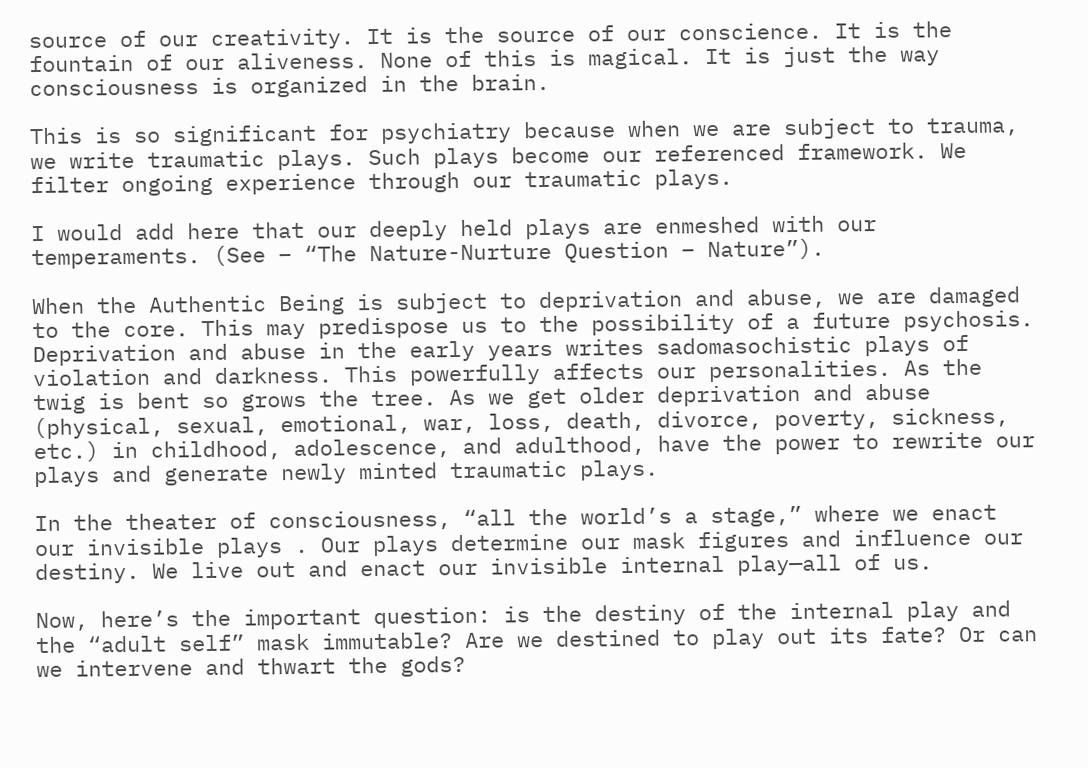source of our creativity. It is the source of our conscience. It is the fountain of our aliveness. None of this is magical. It is just the way consciousness is organized in the brain.

This is so significant for psychiatry because when we are subject to trauma, we write traumatic plays. Such plays become our referenced framework. We filter ongoing experience through our traumatic plays.

I would add here that our deeply held plays are enmeshed with our temperaments. (See – “The Nature-Nurture Question – Nature”).

When the Authentic Being is subject to deprivation and abuse, we are damaged to the core. This may predispose us to the possibility of a future psychosis. Deprivation and abuse in the early years writes sadomasochistic plays of violation and darkness. This powerfully affects our personalities. As the twig is bent so grows the tree. As we get older deprivation and abuse (physical, sexual, emotional, war, loss, death, divorce, poverty, sickness, etc.) in childhood, adolescence, and adulthood, have the power to rewrite our plays and generate newly minted traumatic plays.

In the theater of consciousness, “all the world’s a stage,” where we enact our invisible plays . Our plays determine our mask figures and influence our destiny. We live out and enact our invisible internal play—all of us.

Now, here’s the important question: is the destiny of the internal play and the “adult self” mask immutable? Are we destined to play out its fate? Or can we intervene and thwart the gods?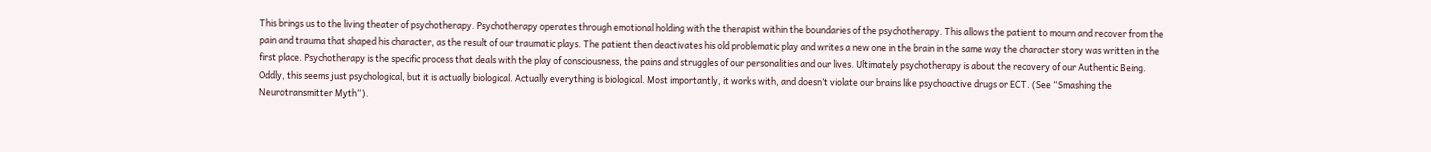This brings us to the living theater of psychotherapy. Psychotherapy operates through emotional holding with the therapist within the boundaries of the psychotherapy. This allows the patient to mourn and recover from the pain and trauma that shaped his character, as the result of our traumatic plays. The patient then deactivates his old problematic play and writes a new one in the brain in the same way the character story was written in the first place. Psychotherapy is the specific process that deals with the play of consciousness, the pains and struggles of our personalities and our lives. Ultimately psychotherapy is about the recovery of our Authentic Being. Oddly, this seems just psychological, but it is actually biological. Actually everything is biological. Most importantly, it works with, and doesn’t violate our brains like psychoactive drugs or ECT. (See “Smashing the Neurotransmitter Myth“).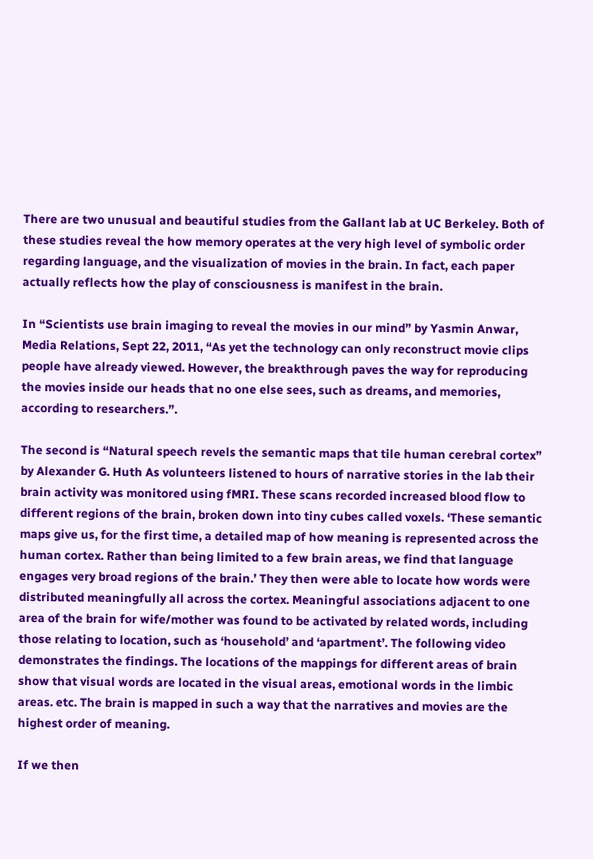There are two unusual and beautiful studies from the Gallant lab at UC Berkeley. Both of these studies reveal the how memory operates at the very high level of symbolic order regarding language, and the visualization of movies in the brain. In fact, each paper actually reflects how the play of consciousness is manifest in the brain.

In “Scientists use brain imaging to reveal the movies in our mind” by Yasmin Anwar, Media Relations, Sept 22, 2011, “As yet the technology can only reconstruct movie clips people have already viewed. However, the breakthrough paves the way for reproducing the movies inside our heads that no one else sees, such as dreams, and memories, according to researchers.”.

The second is “Natural speech revels the semantic maps that tile human cerebral cortex” by Alexander G. Huth As volunteers listened to hours of narrative stories in the lab their brain activity was monitored using fMRI. These scans recorded increased blood flow to different regions of the brain, broken down into tiny cubes called voxels. ‘These semantic maps give us, for the first time, a detailed map of how meaning is represented across the human cortex. Rather than being limited to a few brain areas, we find that language engages very broad regions of the brain.’ They then were able to locate how words were distributed meaningfully all across the cortex. Meaningful associations adjacent to one area of the brain for wife/mother was found to be activated by related words, including those relating to location, such as ‘household’ and ‘apartment’. The following video demonstrates the findings. The locations of the mappings for different areas of brain show that visual words are located in the visual areas, emotional words in the limbic areas. etc. The brain is mapped in such a way that the narratives and movies are the highest order of meaning.

If we then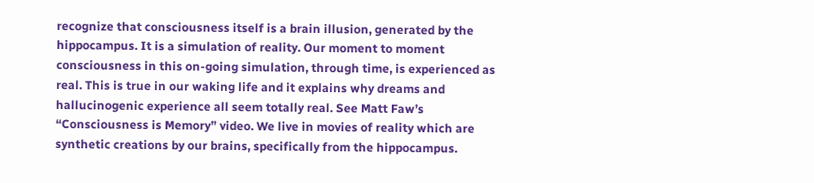recognize that consciousness itself is a brain illusion, generated by the hippocampus. It is a simulation of reality. Our moment to moment consciousness in this on-going simulation, through time, is experienced as real. This is true in our waking life and it explains why dreams and hallucinogenic experience all seem totally real. See Matt Faw’s “Consciousness is Memory” video. We live in movies of reality which are synthetic creations by our brains, specifically from the hippocampus.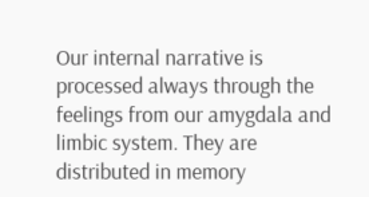Our internal narrative is processed always through the feelings from our amygdala and limbic system. They are distributed in memory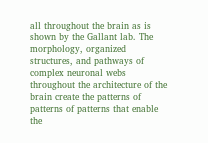all throughout the brain as is shown by the Gallant lab. The morphology, organized structures, and pathways of complex neuronal webs throughout the architecture of the brain create the patterns of patterns of patterns that enable the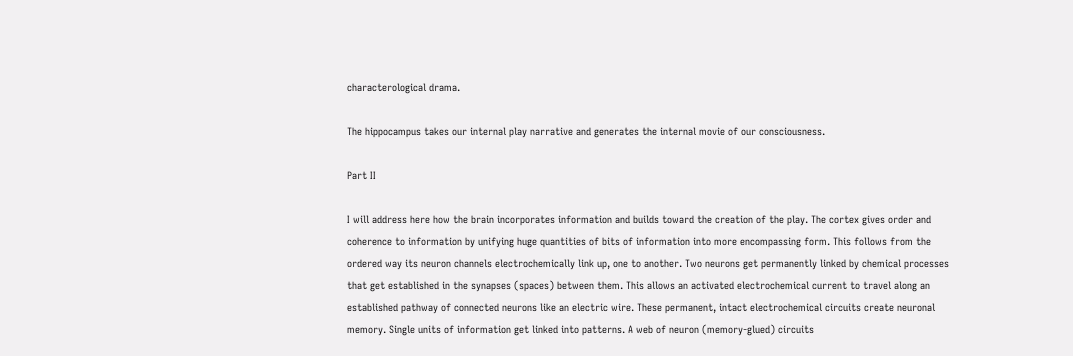characterological drama.

The hippocampus takes our internal play narrative and generates the internal movie of our consciousness.

Part II

I will address here how the brain incorporates information and builds toward the creation of the play. The cortex gives order and coherence to information by unifying huge quantities of bits of information into more encompassing form. This follows from the ordered way its neuron channels electrochemically link up, one to another. Two neurons get permanently linked by chemical processes that get established in the synapses (spaces) between them. This allows an activated electrochemical current to travel along an established pathway of connected neurons like an electric wire. These permanent, intact electrochemical circuits create neuronal memory. Single units of information get linked into patterns. A web of neuron (memory-glued) circuits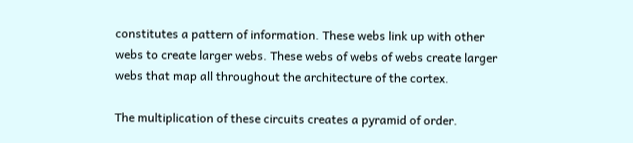constitutes a pattern of information. These webs link up with other webs to create larger webs. These webs of webs of webs create larger webs that map all throughout the architecture of the cortex.

The multiplication of these circuits creates a pyramid of order.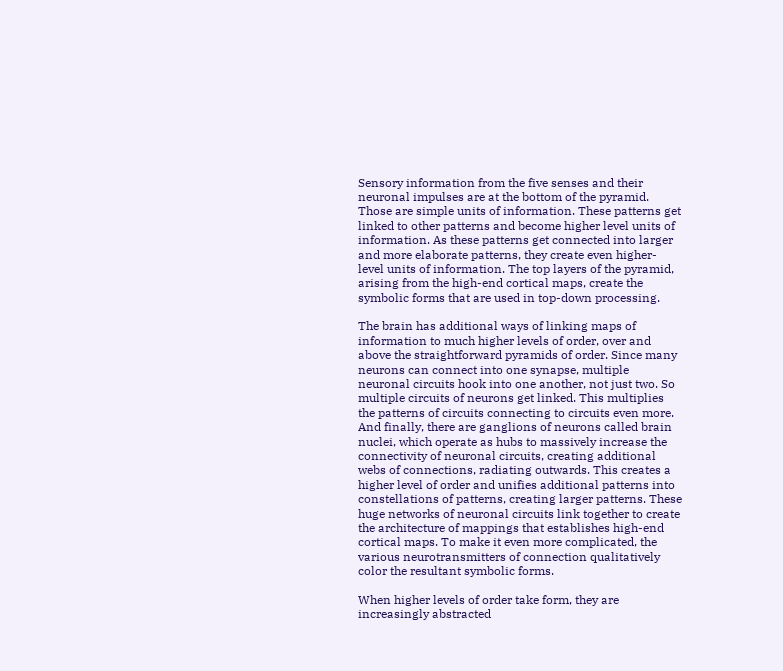Sensory information from the five senses and their neuronal impulses are at the bottom of the pyramid. Those are simple units of information. These patterns get linked to other patterns and become higher level units of information. As these patterns get connected into larger and more elaborate patterns, they create even higher-level units of information. The top layers of the pyramid, arising from the high-end cortical maps, create the symbolic forms that are used in top-down processing.

The brain has additional ways of linking maps of information to much higher levels of order, over and above the straightforward pyramids of order. Since many neurons can connect into one synapse, multiple neuronal circuits hook into one another, not just two. So multiple circuits of neurons get linked. This multiplies the patterns of circuits connecting to circuits even more. And finally, there are ganglions of neurons called brain nuclei, which operate as hubs to massively increase the connectivity of neuronal circuits, creating additional webs of connections, radiating outwards. This creates a higher level of order and unifies additional patterns into constellations of patterns, creating larger patterns. These huge networks of neuronal circuits link together to create the architecture of mappings that establishes high-end cortical maps. To make it even more complicated, the various neurotransmitters of connection qualitatively color the resultant symbolic forms.

When higher levels of order take form, they are increasingly abstracted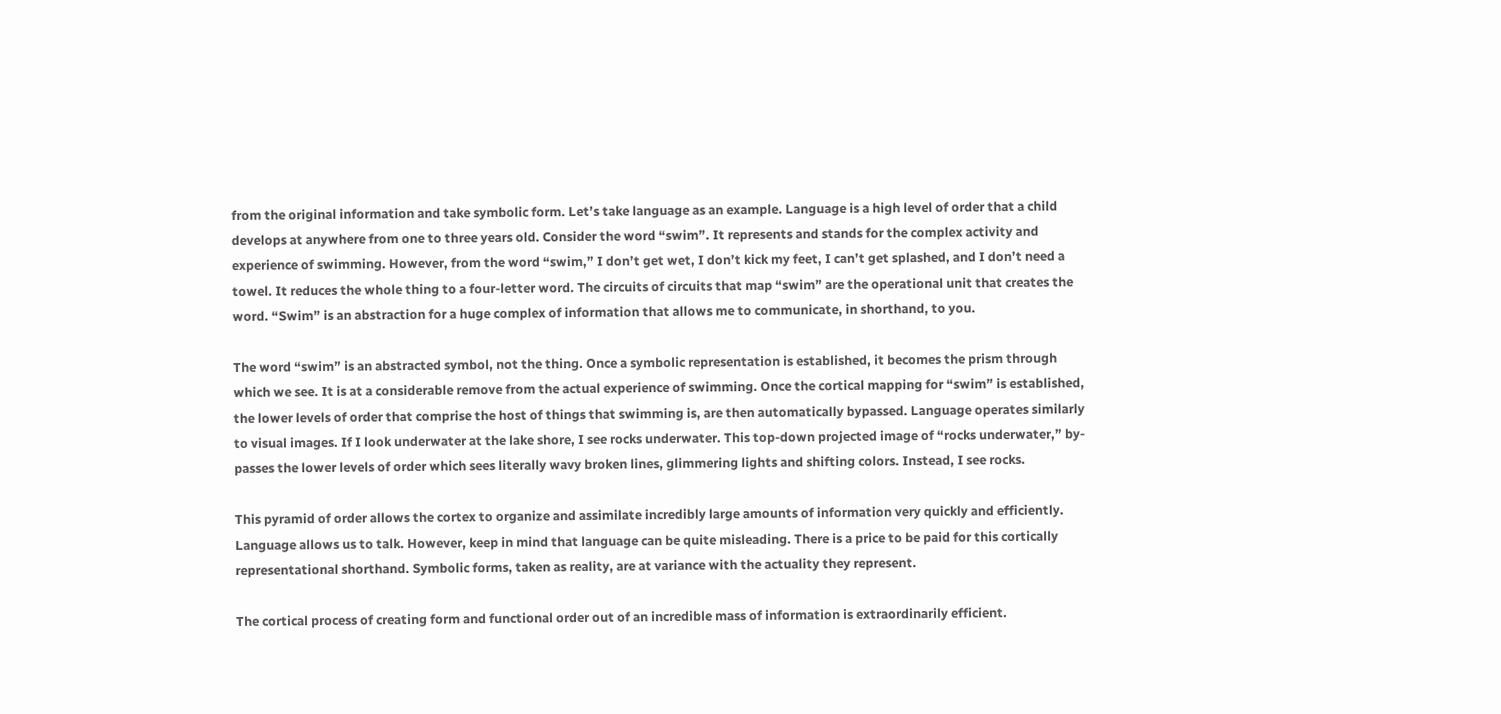from the original information and take symbolic form. Let’s take language as an example. Language is a high level of order that a child develops at anywhere from one to three years old. Consider the word “swim”. It represents and stands for the complex activity and experience of swimming. However, from the word “swim,” I don’t get wet, I don’t kick my feet, I can’t get splashed, and I don’t need a towel. It reduces the whole thing to a four-letter word. The circuits of circuits that map “swim” are the operational unit that creates the word. “Swim” is an abstraction for a huge complex of information that allows me to communicate, in shorthand, to you.

The word “swim” is an abstracted symbol, not the thing. Once a symbolic representation is established, it becomes the prism through which we see. It is at a considerable remove from the actual experience of swimming. Once the cortical mapping for “swim” is established, the lower levels of order that comprise the host of things that swimming is, are then automatically bypassed. Language operates similarly to visual images. If I look underwater at the lake shore, I see rocks underwater. This top-down projected image of “rocks underwater,” by-passes the lower levels of order which sees literally wavy broken lines, glimmering lights and shifting colors. Instead, I see rocks.

This pyramid of order allows the cortex to organize and assimilate incredibly large amounts of information very quickly and efficiently. Language allows us to talk. However, keep in mind that language can be quite misleading. There is a price to be paid for this cortically representational shorthand. Symbolic forms, taken as reality, are at variance with the actuality they represent.

The cortical process of creating form and functional order out of an incredible mass of information is extraordinarily efficient.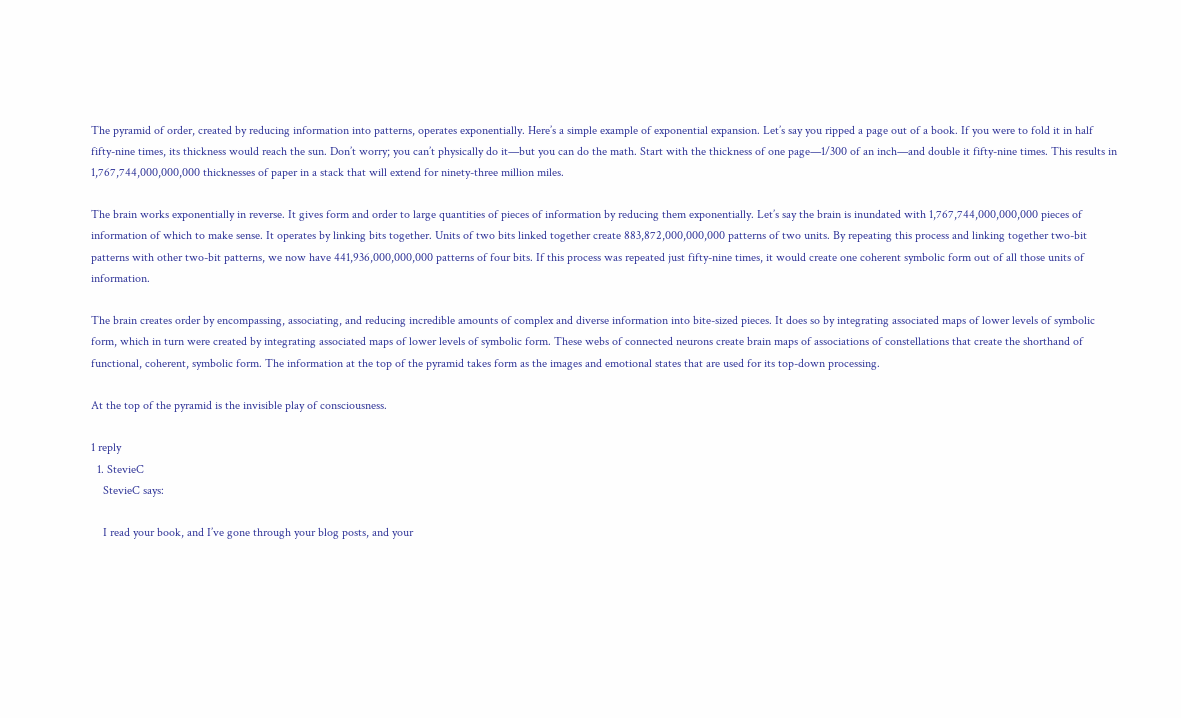The pyramid of order, created by reducing information into patterns, operates exponentially. Here’s a simple example of exponential expansion. Let’s say you ripped a page out of a book. If you were to fold it in half fifty-nine times, its thickness would reach the sun. Don’t worry; you can’t physically do it—but you can do the math. Start with the thickness of one page—1/300 of an inch—and double it fifty-nine times. This results in 1,767,744,000,000,000 thicknesses of paper in a stack that will extend for ninety-three million miles.

The brain works exponentially in reverse. It gives form and order to large quantities of pieces of information by reducing them exponentially. Let’s say the brain is inundated with 1,767,744,000,000,000 pieces of information of which to make sense. It operates by linking bits together. Units of two bits linked together create 883,872,000,000,000 patterns of two units. By repeating this process and linking together two-bit patterns with other two-bit patterns, we now have 441,936,000,000,000 patterns of four bits. If this process was repeated just fifty-nine times, it would create one coherent symbolic form out of all those units of information.

The brain creates order by encompassing, associating, and reducing incredible amounts of complex and diverse information into bite-sized pieces. It does so by integrating associated maps of lower levels of symbolic form, which in turn were created by integrating associated maps of lower levels of symbolic form. These webs of connected neurons create brain maps of associations of constellations that create the shorthand of functional, coherent, symbolic form. The information at the top of the pyramid takes form as the images and emotional states that are used for its top-down processing.

At the top of the pyramid is the invisible play of consciousness.

1 reply
  1. StevieC
    StevieC says:

    I read your book, and I’ve gone through your blog posts, and your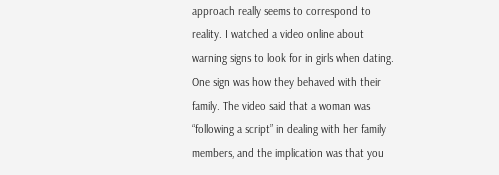approach really seems to correspond to reality. I watched a video online about warning signs to look for in girls when dating. One sign was how they behaved with their family. The video said that a woman was “following a script” in dealing with her family members, and the implication was that you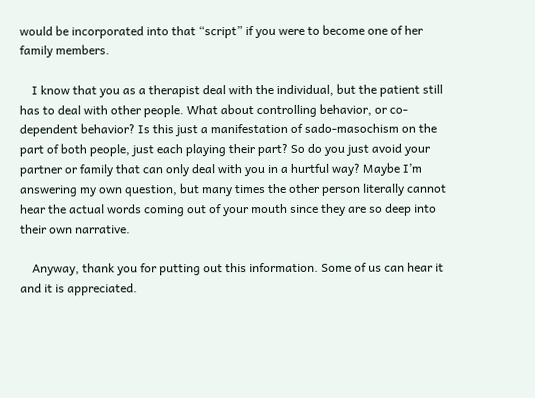would be incorporated into that “script” if you were to become one of her family members.

    I know that you as a therapist deal with the individual, but the patient still has to deal with other people. What about controlling behavior, or co-dependent behavior? Is this just a manifestation of sado-masochism on the part of both people, just each playing their part? So do you just avoid your partner or family that can only deal with you in a hurtful way? Maybe I’m answering my own question, but many times the other person literally cannot hear the actual words coming out of your mouth since they are so deep into their own narrative.

    Anyway, thank you for putting out this information. Some of us can hear it and it is appreciated.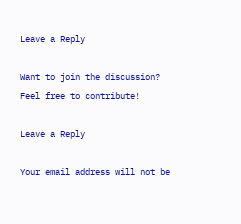Leave a Reply

Want to join the discussion?
Feel free to contribute!

Leave a Reply

Your email address will not be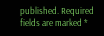published. Required fields are marked *